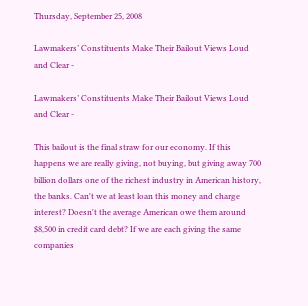Thursday, September 25, 2008

Lawmakers’ Constituents Make Their Bailout Views Loud and Clear -

Lawmakers’ Constituents Make Their Bailout Views Loud and Clear -

This bailout is the final straw for our economy. If this happens we are really giving, not buying, but giving away 700 billion dollars one of the richest industry in American history, the banks. Can't we at least loan this money and charge interest? Doesn't the average American owe them around $8,500 in credit card debt? If we are each giving the same companies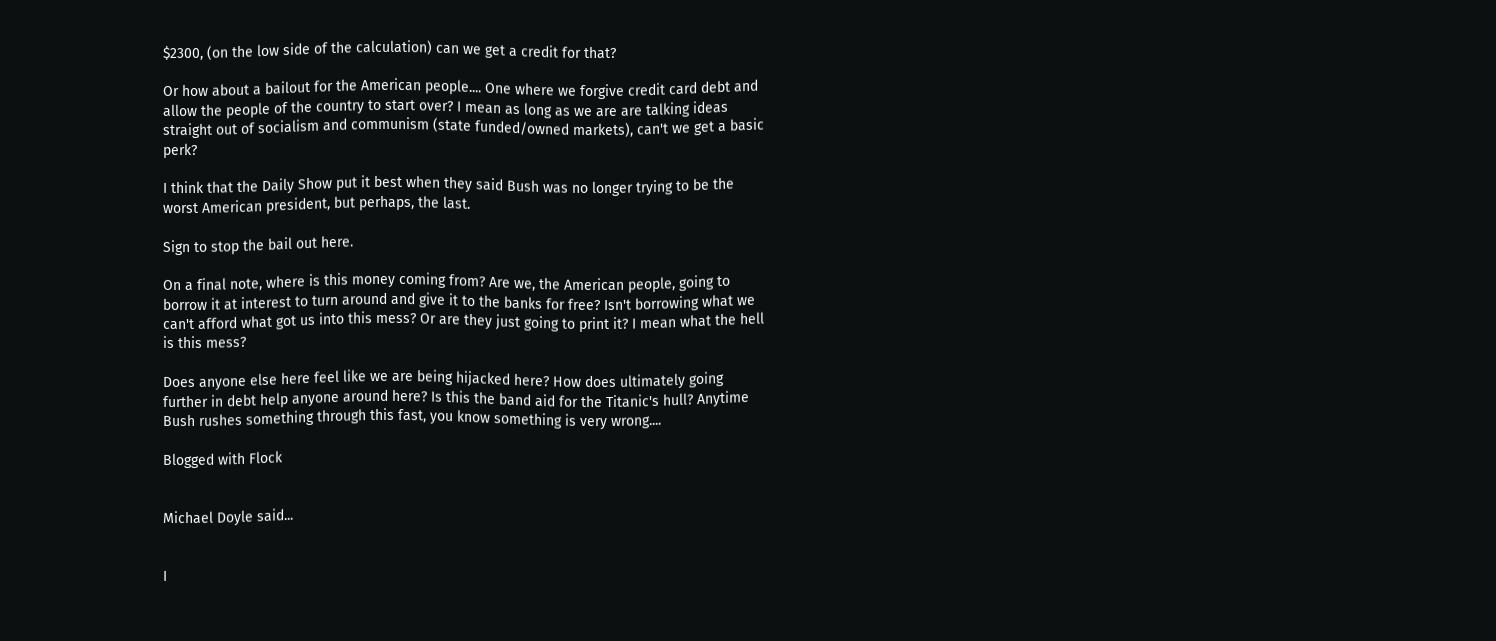$2300, (on the low side of the calculation) can we get a credit for that?

Or how about a bailout for the American people.... One where we forgive credit card debt and allow the people of the country to start over? I mean as long as we are are talking ideas straight out of socialism and communism (state funded/owned markets), can't we get a basic perk?

I think that the Daily Show put it best when they said Bush was no longer trying to be the worst American president, but perhaps, the last.

Sign to stop the bail out here.

On a final note, where is this money coming from? Are we, the American people, going to borrow it at interest to turn around and give it to the banks for free? Isn't borrowing what we can't afford what got us into this mess? Or are they just going to print it? I mean what the hell is this mess?

Does anyone else here feel like we are being hijacked here? How does ultimately going further in debt help anyone around here? Is this the band aid for the Titanic's hull? Anytime Bush rushes something through this fast, you know something is very wrong....

Blogged with Flock


Michael Doyle said...


I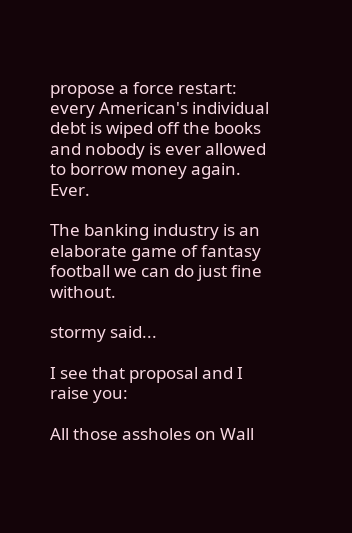propose a force restart: every American's individual debt is wiped off the books and nobody is ever allowed to borrow money again. Ever.

The banking industry is an elaborate game of fantasy football we can do just fine without.

stormy said...

I see that proposal and I raise you:

All those assholes on Wall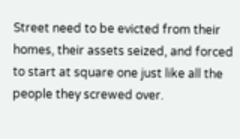Street need to be evicted from their homes, their assets seized, and forced to start at square one just like all the people they screwed over.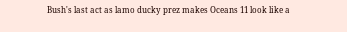Bush's last act as lamo ducky prez makes Oceans 11 look like a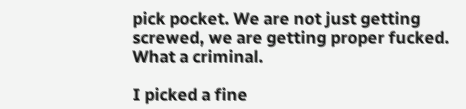pick pocket. We are not just getting screwed, we are getting proper fucked. What a criminal.

I picked a fine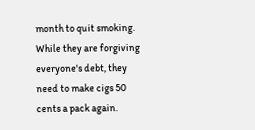month to quit smoking. While they are forgiving everyone's debt, they need to make cigs 50 cents a pack again.